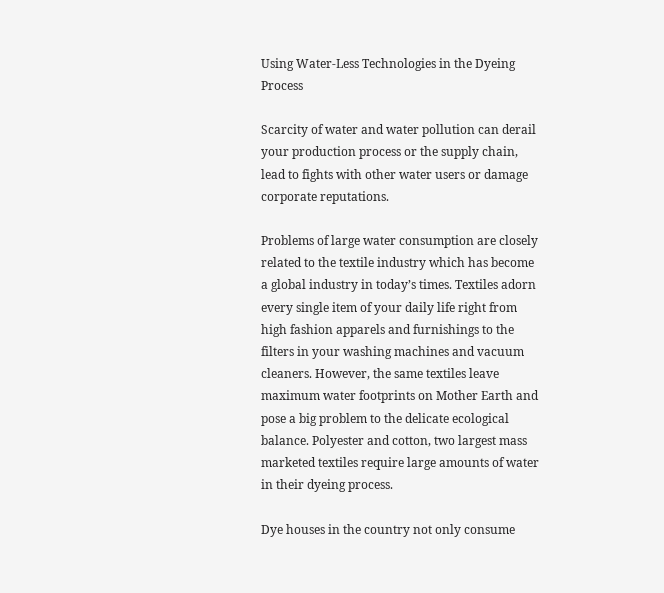Using Water-Less Technologies in the Dyeing Process

Scarcity of water and water pollution can derail your production process or the supply chain, lead to fights with other water users or damage corporate reputations.

Problems of large water consumption are closely related to the textile industry which has become a global industry in today’s times. Textiles adorn every single item of your daily life right from high fashion apparels and furnishings to the filters in your washing machines and vacuum cleaners. However, the same textiles leave maximum water footprints on Mother Earth and pose a big problem to the delicate ecological balance. Polyester and cotton, two largest mass marketed textiles require large amounts of water in their dyeing process.

Dye houses in the country not only consume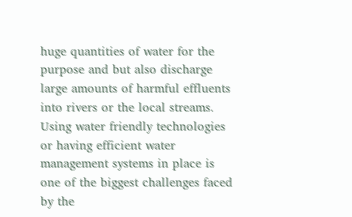huge quantities of water for the purpose and but also discharge large amounts of harmful effluents into rivers or the local streams. Using water friendly technologies or having efficient water management systems in place is one of the biggest challenges faced by the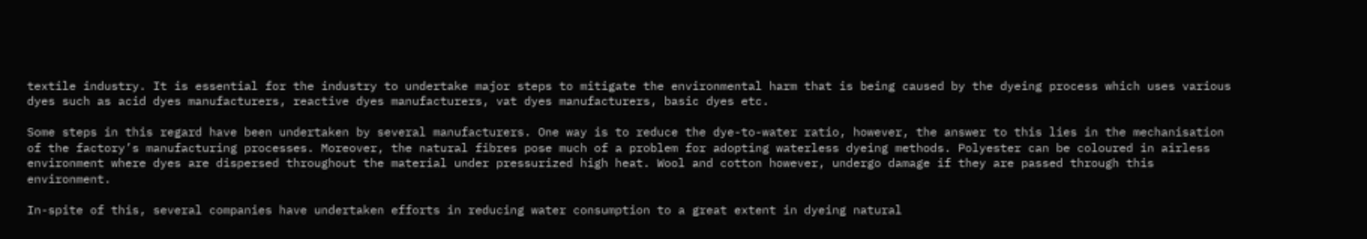textile industry. It is essential for the industry to undertake major steps to mitigate the environmental harm that is being caused by the dyeing process which uses various dyes such as acid dyes manufacturers, reactive dyes manufacturers, vat dyes manufacturers, basic dyes etc.

Some steps in this regard have been undertaken by several manufacturers. One way is to reduce the dye-to-water ratio, however, the answer to this lies in the mechanisation of the factory’s manufacturing processes. Moreover, the natural fibres pose much of a problem for adopting waterless dyeing methods. Polyester can be coloured in airless environment where dyes are dispersed throughout the material under pressurized high heat. Wool and cotton however, undergo damage if they are passed through this environment.

In-spite of this, several companies have undertaken efforts in reducing water consumption to a great extent in dyeing natural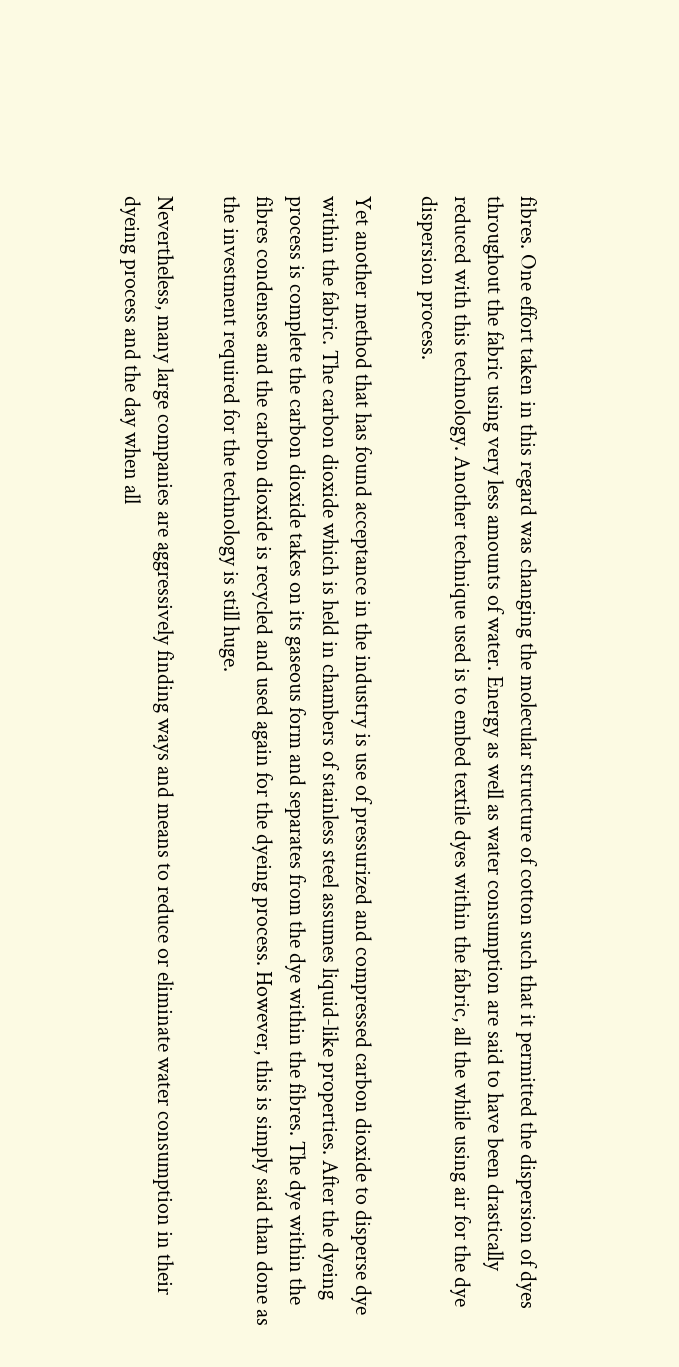fibres. One effort taken in this regard was changing the molecular structure of cotton such that it permitted the dispersion of dyes throughout the fabric using very less amounts of water. Energy as well as water consumption are said to have been drastically reduced with this technology. Another technique used is to embed textile dyes within the fabric, all the while using air for the dye dispersion process.

Yet another method that has found acceptance in the industry is use of pressurized and compressed carbon dioxide to disperse dye within the fabric. The carbon dioxide which is held in chambers of stainless steel assumes liquid-like properties. After the dyeing process is complete the carbon dioxide takes on its gaseous form and separates from the dye within the fibres. The dye within the fibres condenses and the carbon dioxide is recycled and used again for the dyeing process. However, this is simply said than done as the investment required for the technology is still huge.

Nevertheless, many large companies are aggressively finding ways and means to reduce or eliminate water consumption in their dyeing process and the day when all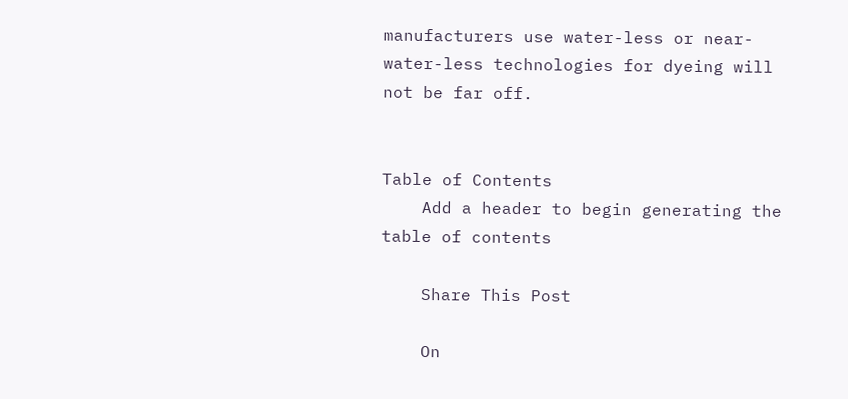manufacturers use water-less or near-water-less technologies for dyeing will not be far off.


Table of Contents
    Add a header to begin generating the table of contents

    Share This Post

    On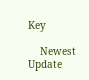Key

    Newest Update